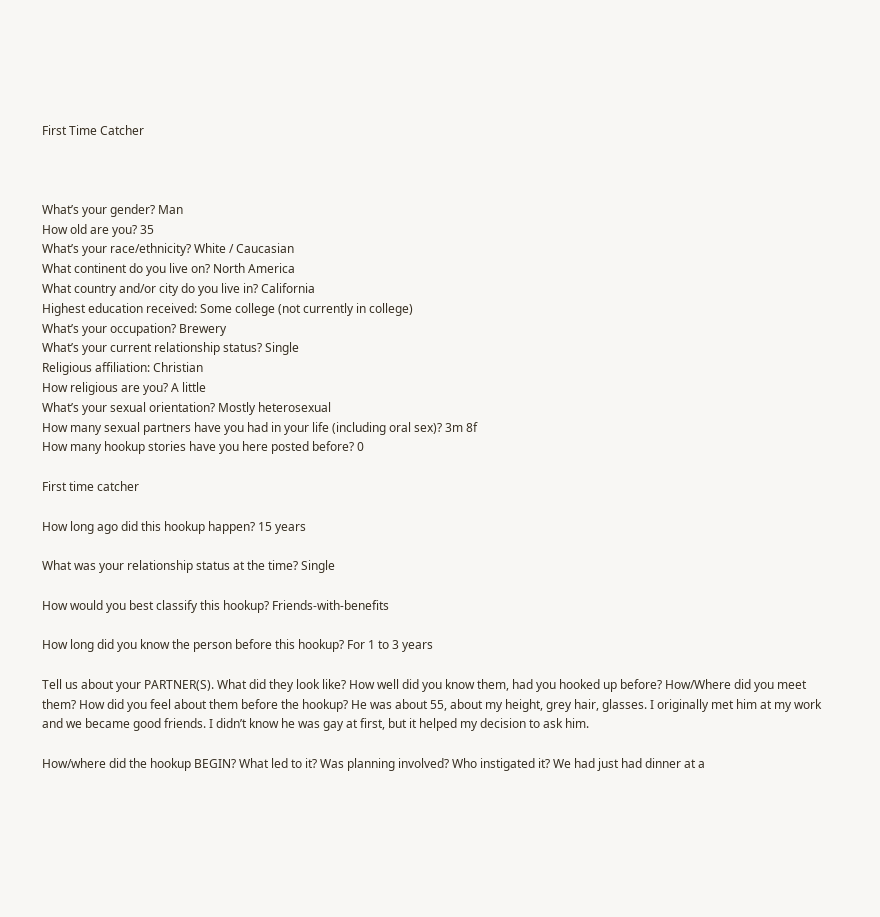First Time Catcher



What’s your gender? Man
How old are you? 35
What’s your race/ethnicity? White / Caucasian
What continent do you live on? North America
What country and/or city do you live in? California
Highest education received: Some college (not currently in college)
What’s your occupation? Brewery
What’s your current relationship status? Single
Religious affiliation: Christian
How religious are you? A little
What’s your sexual orientation? Mostly heterosexual
How many sexual partners have you had in your life (including oral sex)? 3m 8f
How many hookup stories have you here posted before? 0

First time catcher

How long ago did this hookup happen? 15 years

What was your relationship status at the time? Single

How would you best classify this hookup? Friends-with-benefits

How long did you know the person before this hookup? For 1 to 3 years

Tell us about your PARTNER(S). What did they look like? How well did you know them, had you hooked up before? How/Where did you meet them? How did you feel about them before the hookup? He was about 55, about my height, grey hair, glasses. I originally met him at my work and we became good friends. I didn’t know he was gay at first, but it helped my decision to ask him.

How/where did the hookup BEGIN? What led to it? Was planning involved? Who instigated it? We had just had dinner at a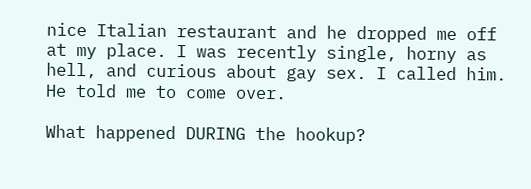nice Italian restaurant and he dropped me off at my place. I was recently single, horny as hell, and curious about gay sex. I called him. He told me to come over.

What happened DURING the hookup?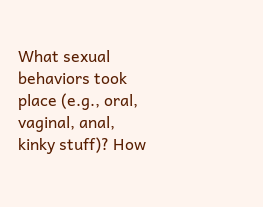What sexual behaviors took place (e.g., oral, vaginal, anal, kinky stuff)? How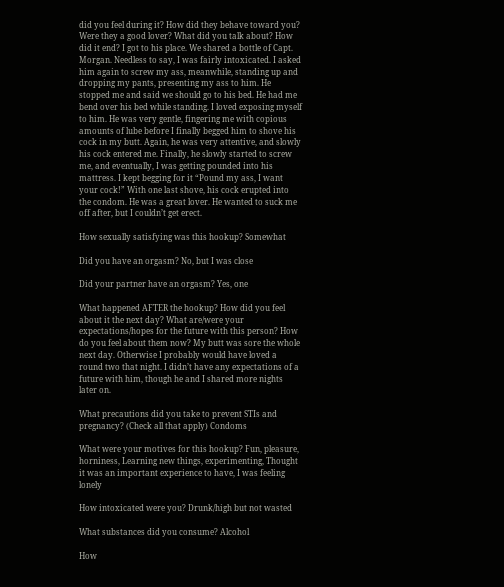did you feel during it? How did they behave toward you? Were they a good lover? What did you talk about? How did it end? I got to his place. We shared a bottle of Capt. Morgan. Needless to say, I was fairly intoxicated. I asked him again to screw my ass, meanwhile, standing up and dropping my pants, presenting my ass to him. He stopped me and said we should go to his bed. He had me bend over his bed while standing. I loved exposing myself to him. He was very gentle, fingering me with copious amounts of lube before I finally begged him to shove his cock in my butt. Again, he was very attentive, and slowly his cock entered me. Finally, he slowly started to screw me, and eventually, I was getting pounded into his mattress. I kept begging for it “Pound my ass, I want your cock!” With one last shove, his cock erupted into the condom. He was a great lover. He wanted to suck me off after, but I couldn’t get erect.

How sexually satisfying was this hookup? Somewhat

Did you have an orgasm? No, but I was close

Did your partner have an orgasm? Yes, one

What happened AFTER the hookup? How did you feel about it the next day? What are/were your expectations/hopes for the future with this person? How do you feel about them now? My butt was sore the whole next day. Otherwise I probably would have loved a round two that night. I didn’t have any expectations of a future with him, though he and I shared more nights later on.

What precautions did you take to prevent STIs and pregnancy? (Check all that apply) Condoms

What were your motives for this hookup? Fun, pleasure, horniness, Learning new things, experimenting, Thought it was an important experience to have, I was feeling lonely

How intoxicated were you? Drunk/high but not wasted

What substances did you consume? Alcohol

How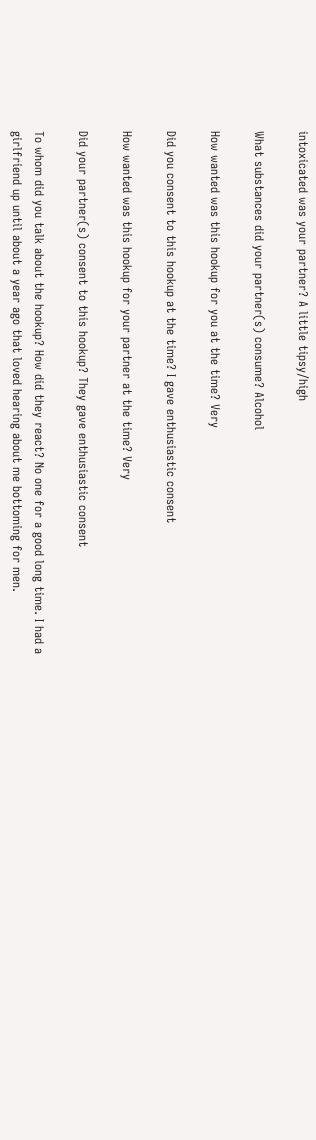intoxicated was your partner? A little tipsy/high

What substances did your partner(s) consume? Alcohol

How wanted was this hookup for you at the time? Very

Did you consent to this hookup at the time? I gave enthusiastic consent

How wanted was this hookup for your partner at the time? Very

Did your partner(s) consent to this hookup? They gave enthusiastic consent

To whom did you talk about the hookup? How did they react? No one for a good long time. I had a girlfriend up until about a year ago that loved hearing about me bottoming for men.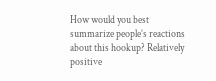How would you best summarize people’s reactions about this hookup? Relatively positive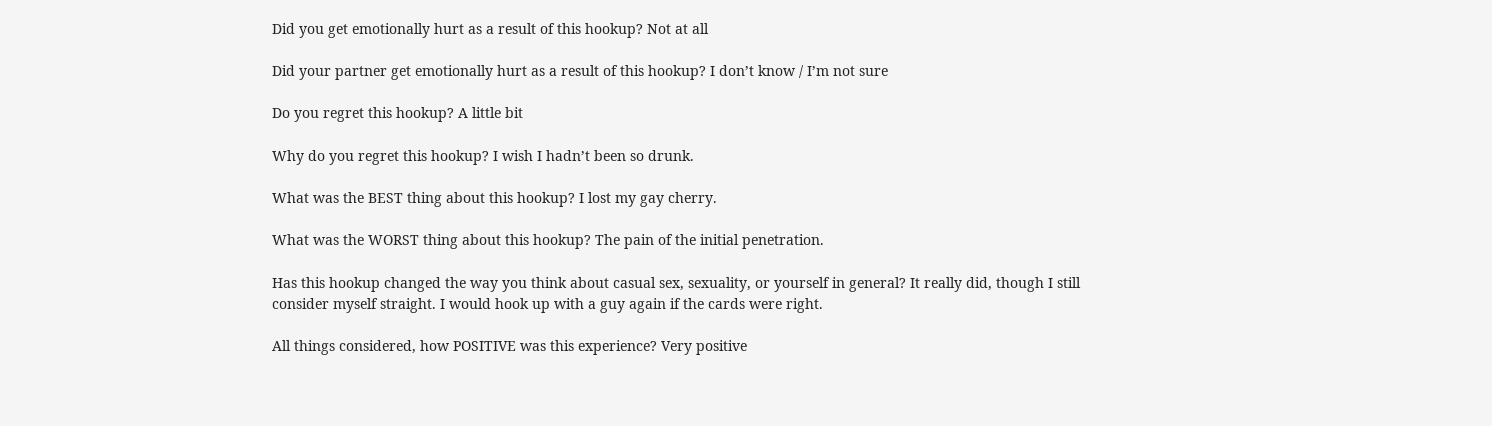Did you get emotionally hurt as a result of this hookup? Not at all

Did your partner get emotionally hurt as a result of this hookup? I don’t know / I’m not sure

Do you regret this hookup? A little bit

Why do you regret this hookup? I wish I hadn’t been so drunk.

What was the BEST thing about this hookup? I lost my gay cherry.

What was the WORST thing about this hookup? The pain of the initial penetration.

Has this hookup changed the way you think about casual sex, sexuality, or yourself in general? It really did, though I still consider myself straight. I would hook up with a guy again if the cards were right.

All things considered, how POSITIVE was this experience? Very positive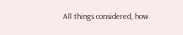All things considered, how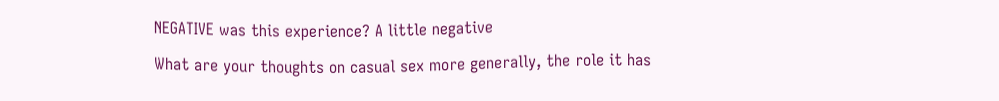NEGATIVE was this experience? A little negative

What are your thoughts on casual sex more generally, the role it has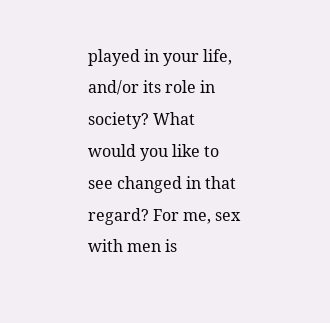played in your life, and/or its role in society? What would you like to see changed in that regard? For me, sex with men is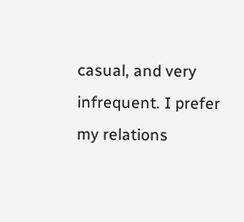casual, and very infrequent. I prefer my relations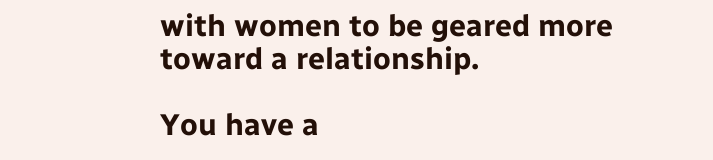with women to be geared more toward a relationship.

You have a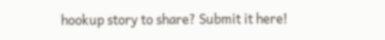hookup story to share? Submit it here!